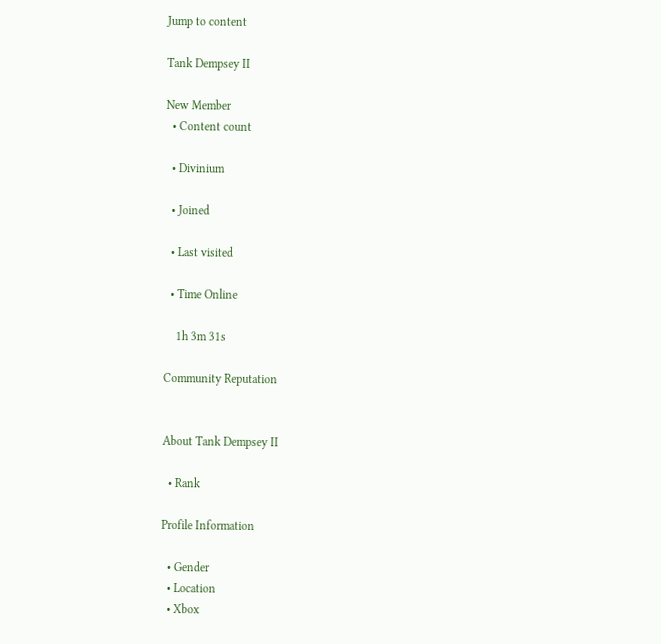Jump to content

Tank Dempsey II

New Member
  • Content count

  • Divinium

  • Joined

  • Last visited

  • Time Online

    1h 3m 31s

Community Reputation


About Tank Dempsey II

  • Rank

Profile Information

  • Gender
  • Location
  • Xbox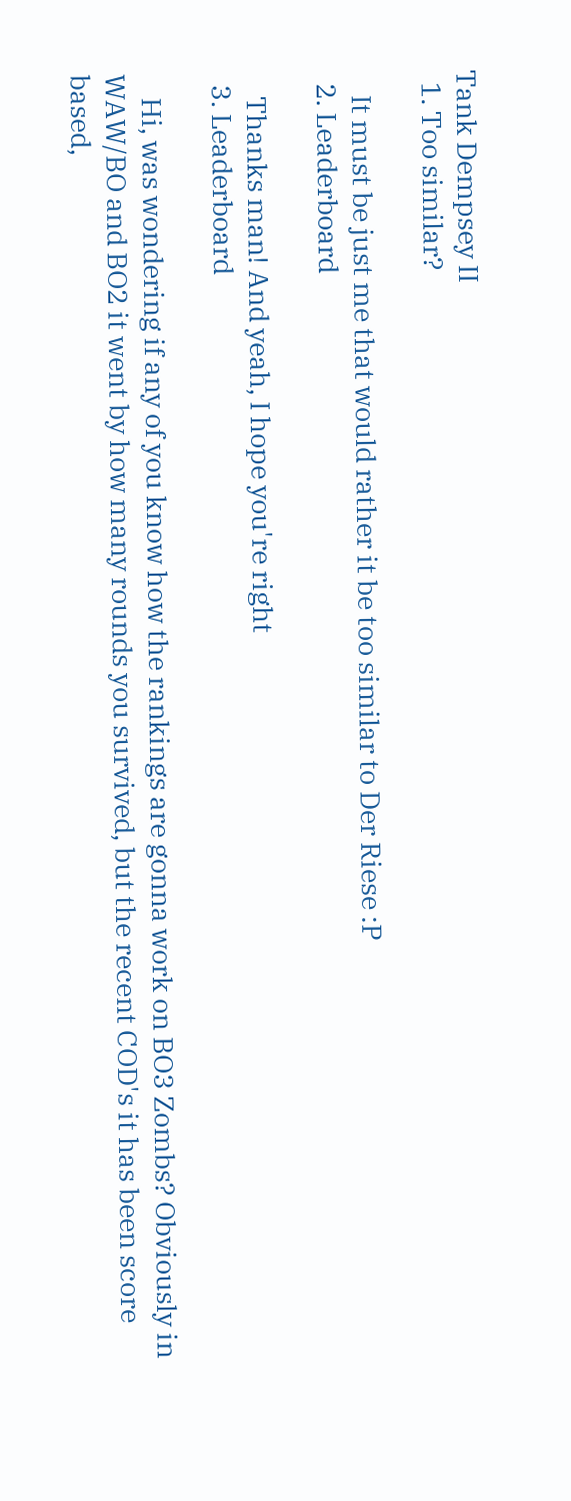Tank Dempsey II
  1. Too similar?

    It must be just me that would rather it be too similar to Der Riese :P
  2. Leaderboard

    Thanks man! And yeah, I hope you're right
  3. Leaderboard

    Hi, was wondering if any of you know how the rankings are gonna work on BO3 Zombs? Obviously in WAW/BO and BO2 it went by how many rounds you survived, but the recent COD's it has been score based,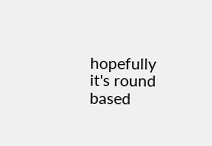hopefully it's round based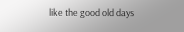like the good old days